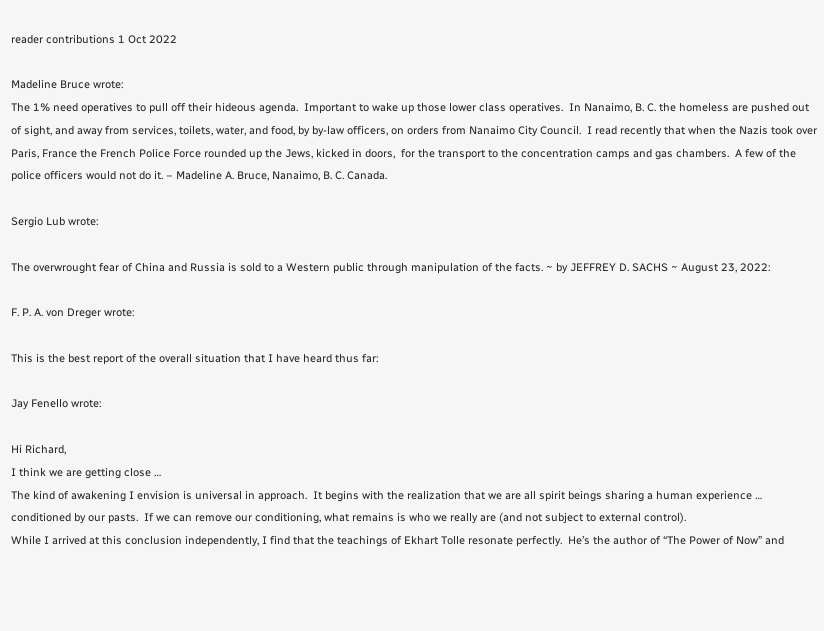reader contributions 1 Oct 2022

Madeline Bruce wrote:
The 1% need operatives to pull off their hideous agenda.  Important to wake up those lower class operatives.  In Nanaimo, B. C. the homeless are pushed out of sight, and away from services, toilets, water, and food, by by-law officers, on orders from Nanaimo City Council.  I read recently that when the Nazis took over Paris, France the French Police Force rounded up the Jews, kicked in doors,  for the transport to the concentration camps and gas chambers.  A few of the police officers would not do it. – Madeline A. Bruce, Nanaimo, B. C. Canada.

Sergio Lub wrote:

The overwrought fear of China and Russia is sold to a Western public through manipulation of the facts. ~ by JEFFREY D. SACHS ~ August 23, 2022:

F. P. A. von Dreger wrote:

This is the best report of the overall situation that I have heard thus far:

Jay Fenello wrote:

Hi Richard,
I think we are getting close …
The kind of awakening I envision is universal in approach.  It begins with the realization that we are all spirit beings sharing a human experience … conditioned by our pasts.  If we can remove our conditioning, what remains is who we really are (and not subject to external control).
While I arrived at this conclusion independently, I find that the teachings of Ekhart Tolle resonate perfectly.  He’s the author of “The Power of Now” and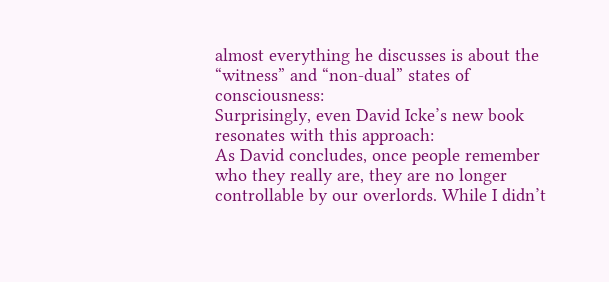almost everything he discusses is about the “witness” and “non-dual” states of consciousness:
Surprisingly, even David Icke’s new book resonates with this approach:
As David concludes, once people remember who they really are, they are no longer controllable by our overlords. While I didn’t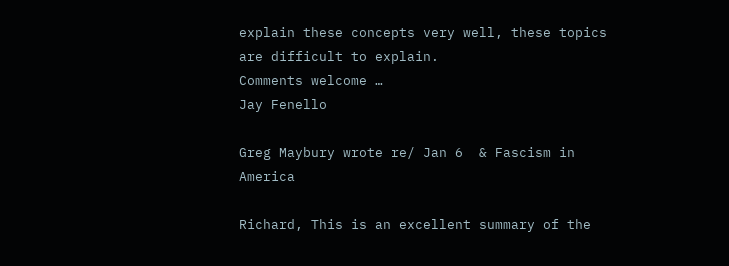explain these concepts very well, these topics are difficult to explain.
Comments welcome …
Jay Fenello

Greg Maybury wrote re/ Jan 6  & Fascism in America

Richard, This is an excellent summary of the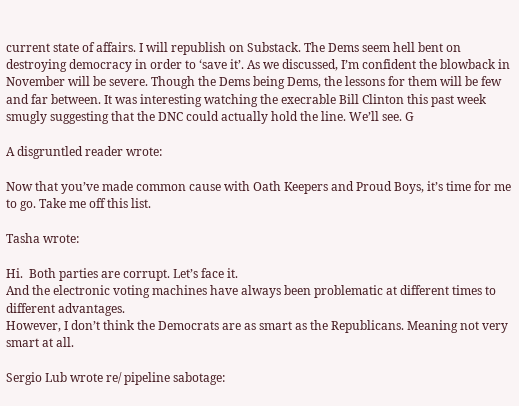current state of affairs. I will republish on Substack. The Dems seem hell bent on destroying democracy in order to ‘save it’. As we discussed, I’m confident the blowback in November will be severe. Though the Dems being Dems, the lessons for them will be few and far between. It was interesting watching the execrable Bill Clinton this past week smugly suggesting that the DNC could actually hold the line. We’ll see. G

A disgruntled reader wrote:

Now that you’ve made common cause with Oath Keepers and Proud Boys, it’s time for me to go. Take me off this list.

Tasha wrote:

Hi.  Both parties are corrupt. Let’s face it.
And the electronic voting machines have always been problematic at different times to different advantages.
However, I don’t think the Democrats are as smart as the Republicans. Meaning not very smart at all.

Sergio Lub wrote re/ pipeline sabotage: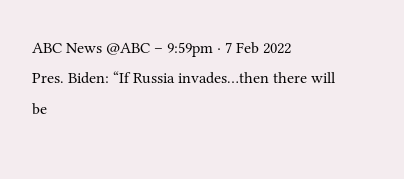ABC News @ABC – 9:59pm · 7 Feb 2022
Pres. Biden: “If Russia invades…then there will be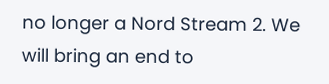no longer a Nord Stream 2. We will bring an end to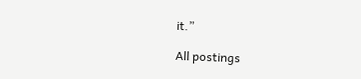it.”

All postings